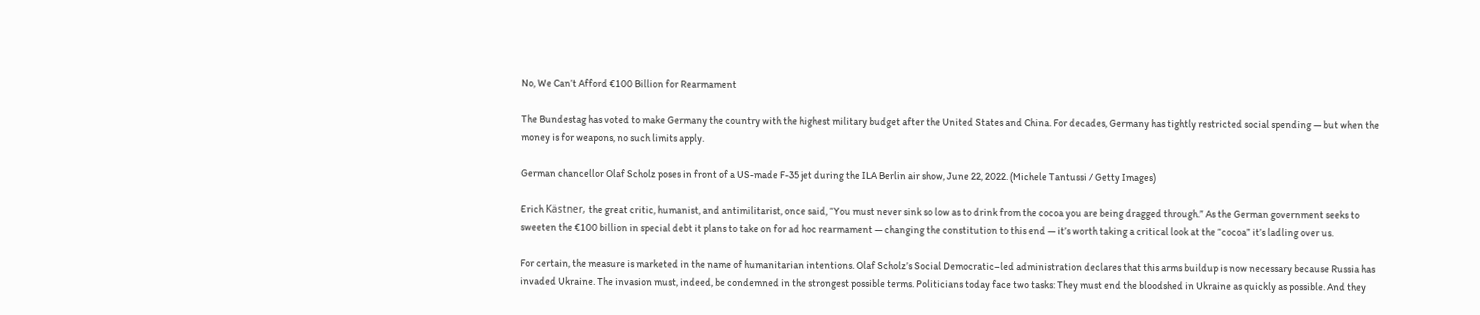No, We Can’t Afford €100 Billion for Rearmament

The Bundestag has voted to make Germany the country with the highest military budget after the United States and China. For decades, Germany has tightly restricted social spending — but when the money is for weapons, no such limits apply.

German chancellor Olaf Scholz poses in front of a US-made F-35 jet during the ILA Berlin air show, June 22, 2022. (Michele Tantussi / Getty Images)

Erich Kästner, the great critic, humanist, and antimilitarist, once said, “You must never sink so low as to drink from the cocoa you are being dragged through.” As the German government seeks to sweeten the €100 billion in special debt it plans to take on for ad hoc rearmament — changing the constitution to this end — it’s worth taking a critical look at the “cocoa” it’s ladling over us.

For certain, the measure is marketed in the name of humanitarian intentions. Olaf Scholz’s Social Democratic–led administration declares that this arms buildup is now necessary because Russia has invaded Ukraine. The invasion must, indeed, be condemned in the strongest possible terms. Politicians today face two tasks: They must end the bloodshed in Ukraine as quickly as possible. And they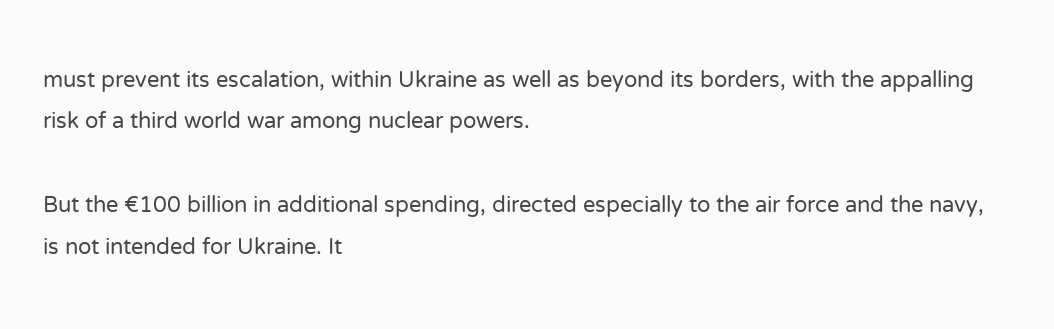must prevent its escalation, within Ukraine as well as beyond its borders, with the appalling risk of a third world war among nuclear powers.

But the €100 billion in additional spending, directed especially to the air force and the navy, is not intended for Ukraine. It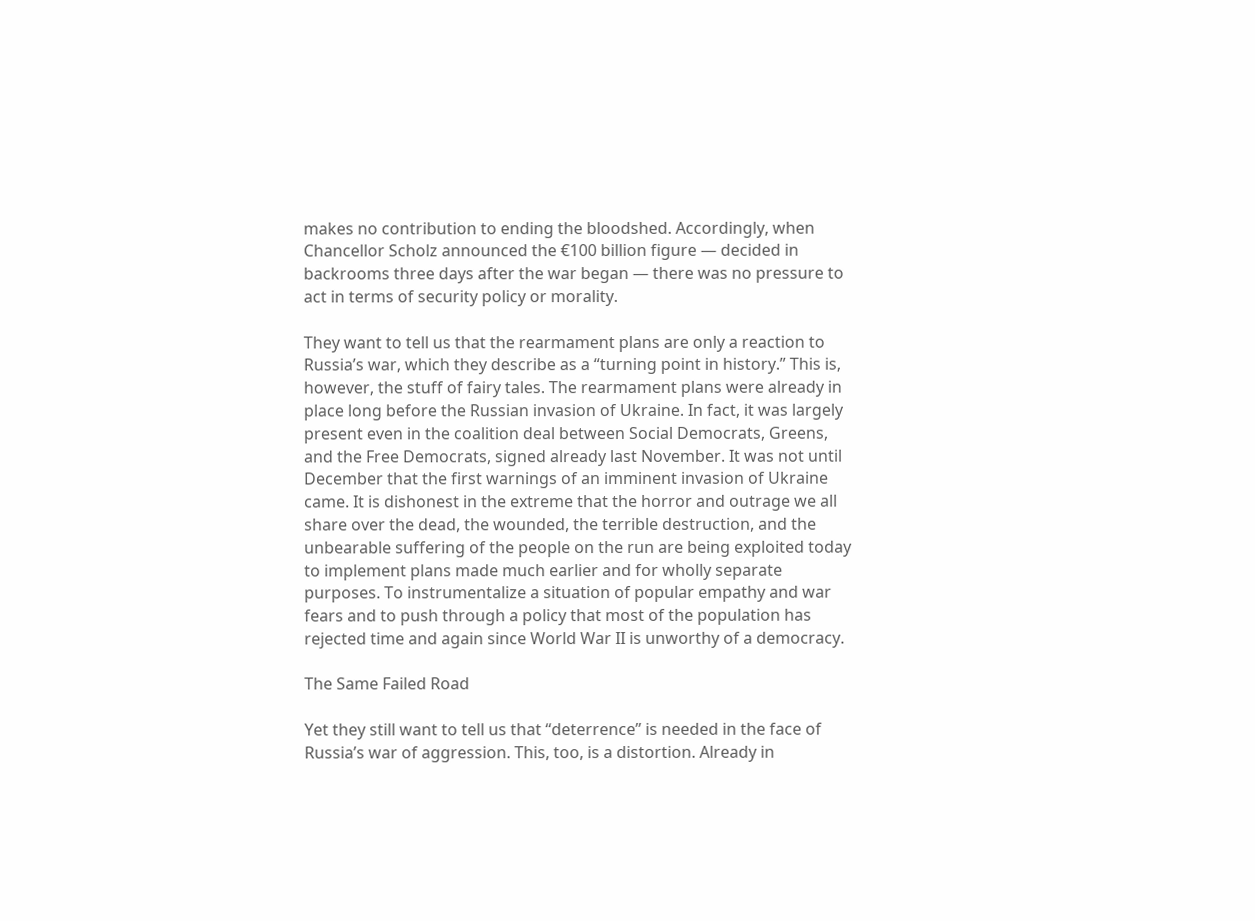makes no contribution to ending the bloodshed. Accordingly, when Chancellor Scholz announced the €100 billion figure — decided in backrooms three days after the war began — there was no pressure to act in terms of security policy or morality.

They want to tell us that the rearmament plans are only a reaction to Russia’s war, which they describe as a “turning point in history.” This is, however, the stuff of fairy tales. The rearmament plans were already in place long before the Russian invasion of Ukraine. In fact, it was largely present even in the coalition deal between Social Democrats, Greens, and the Free Democrats, signed already last November. It was not until December that the first warnings of an imminent invasion of Ukraine came. It is dishonest in the extreme that the horror and outrage we all share over the dead, the wounded, the terrible destruction, and the unbearable suffering of the people on the run are being exploited today to implement plans made much earlier and for wholly separate purposes. To instrumentalize a situation of popular empathy and war fears and to push through a policy that most of the population has rejected time and again since World War II is unworthy of a democracy.

The Same Failed Road

Yet they still want to tell us that “deterrence” is needed in the face of Russia’s war of aggression. This, too, is a distortion. Already in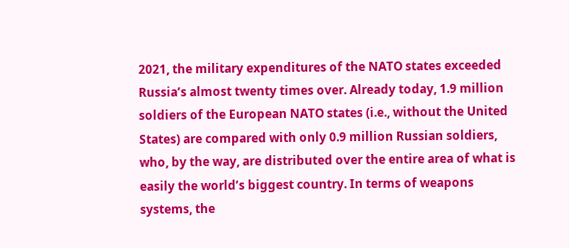2021, the military expenditures of the NATO states exceeded Russia’s almost twenty times over. Already today, 1.9 million soldiers of the European NATO states (i.e., without the United States) are compared with only 0.9 million Russian soldiers, who, by the way, are distributed over the entire area of what is easily the world’s biggest country. In terms of weapons systems, the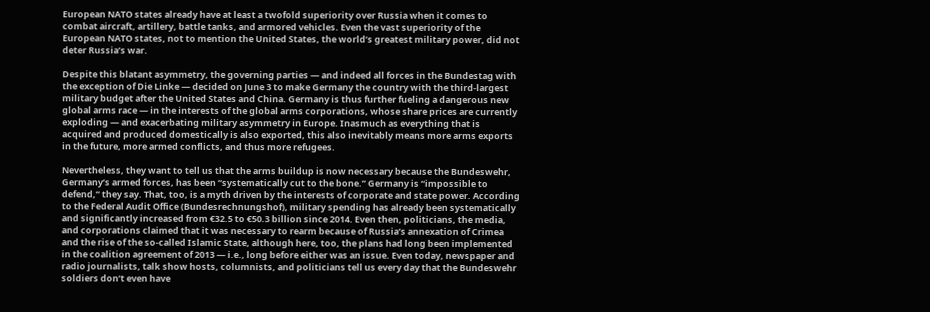European NATO states already have at least a twofold superiority over Russia when it comes to combat aircraft, artillery, battle tanks, and armored vehicles. Even the vast superiority of the European NATO states, not to mention the United States, the world’s greatest military power, did not deter Russia’s war.

Despite this blatant asymmetry, the governing parties — and indeed all forces in the Bundestag with the exception of Die Linke — decided on June 3 to make Germany the country with the third-largest military budget after the United States and China. Germany is thus further fueling a dangerous new global arms race — in the interests of the global arms corporations, whose share prices are currently exploding — and exacerbating military asymmetry in Europe. Inasmuch as everything that is acquired and produced domestically is also exported, this also inevitably means more arms exports in the future, more armed conflicts, and thus more refugees.

Nevertheless, they want to tell us that the arms buildup is now necessary because the Bundeswehr, Germany’s armed forces, has been “systematically cut to the bone.” Germany is “impossible to defend,” they say. That, too, is a myth driven by the interests of corporate and state power. According to the Federal Audit Office (Bundesrechnungshof), military spending has already been systematically and significantly increased from €32.5 to €50.3 billion since 2014. Even then, politicians, the media, and corporations claimed that it was necessary to rearm because of Russia’s annexation of Crimea and the rise of the so-called Islamic State, although here, too, the plans had long been implemented in the coalition agreement of 2013 — i.e., long before either was an issue. Even today, newspaper and radio journalists, talk show hosts, columnists, and politicians tell us every day that the Bundeswehr soldiers don’t even have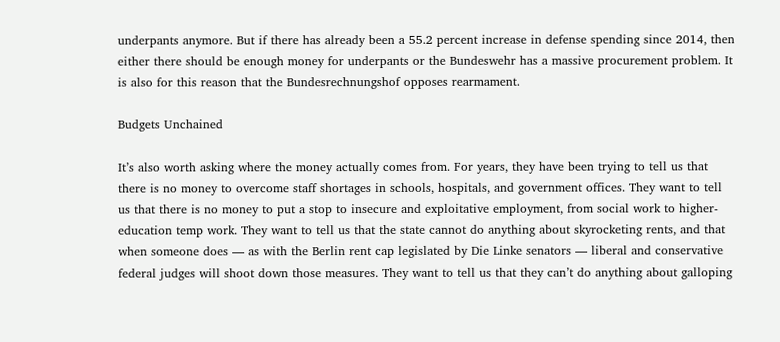underpants anymore. But if there has already been a 55.2 percent increase in defense spending since 2014, then either there should be enough money for underpants or the Bundeswehr has a massive procurement problem. It is also for this reason that the Bundesrechnungshof opposes rearmament.

Budgets Unchained

It’s also worth asking where the money actually comes from. For years, they have been trying to tell us that there is no money to overcome staff shortages in schools, hospitals, and government offices. They want to tell us that there is no money to put a stop to insecure and exploitative employment, from social work to higher-education temp work. They want to tell us that the state cannot do anything about skyrocketing rents, and that when someone does — as with the Berlin rent cap legislated by Die Linke senators — liberal and conservative federal judges will shoot down those measures. They want to tell us that they can’t do anything about galloping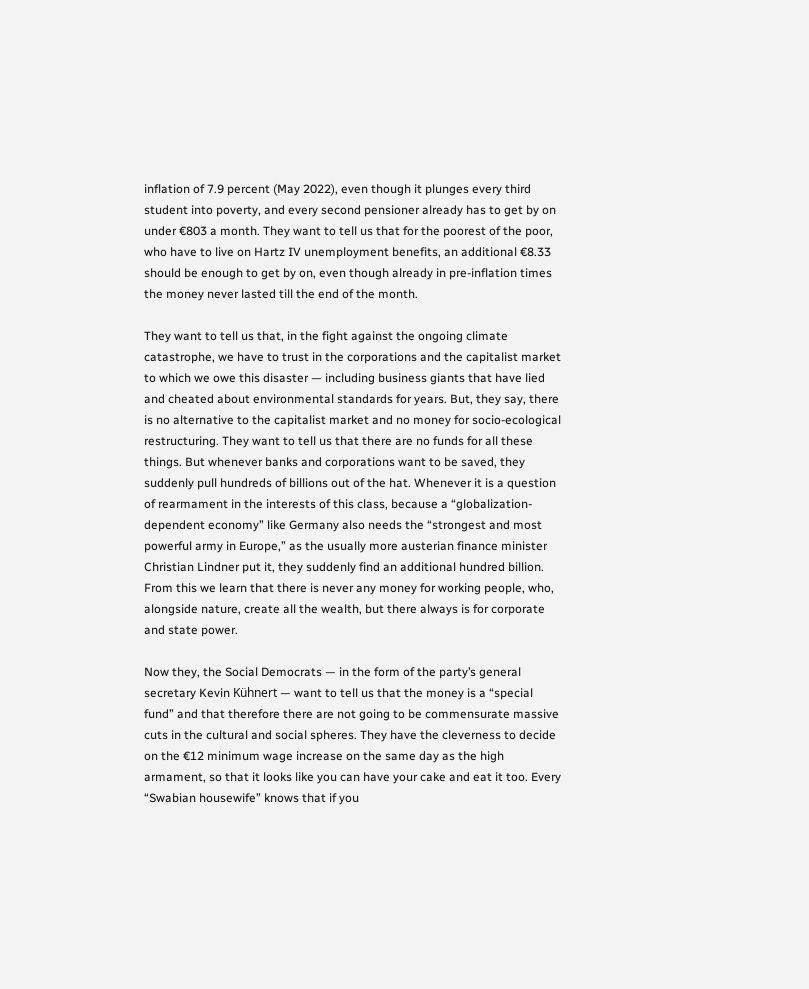inflation of 7.9 percent (May 2022), even though it plunges every third student into poverty, and every second pensioner already has to get by on under €803 a month. They want to tell us that for the poorest of the poor, who have to live on Hartz IV unemployment benefits, an additional €8.33 should be enough to get by on, even though already in pre-inflation times the money never lasted till the end of the month.

They want to tell us that, in the fight against the ongoing climate catastrophe, we have to trust in the corporations and the capitalist market to which we owe this disaster — including business giants that have lied and cheated about environmental standards for years. But, they say, there is no alternative to the capitalist market and no money for socio-ecological restructuring. They want to tell us that there are no funds for all these things. But whenever banks and corporations want to be saved, they suddenly pull hundreds of billions out of the hat. Whenever it is a question of rearmament in the interests of this class, because a “globalization-dependent economy” like Germany also needs the “strongest and most powerful army in Europe,” as the usually more austerian finance minister Christian Lindner put it, they suddenly find an additional hundred billion. From this we learn that there is never any money for working people, who, alongside nature, create all the wealth, but there always is for corporate and state power.

Now they, the Social Democrats — in the form of the party’s general secretary Kevin Kühnert — want to tell us that the money is a “special fund” and that therefore there are not going to be commensurate massive cuts in the cultural and social spheres. They have the cleverness to decide on the €12 minimum wage increase on the same day as the high armament, so that it looks like you can have your cake and eat it too. Every “Swabian housewife” knows that if you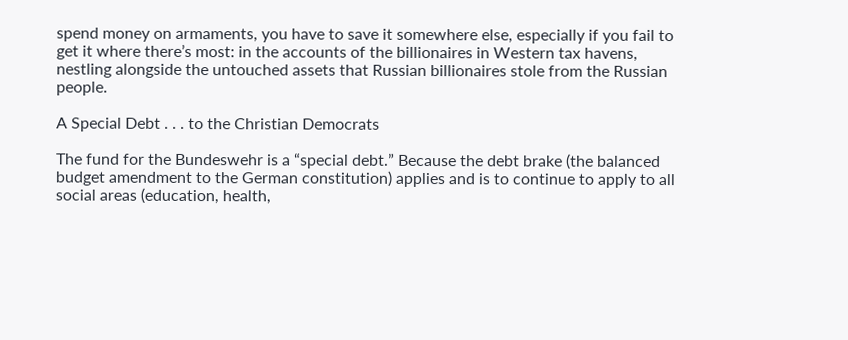spend money on armaments, you have to save it somewhere else, especially if you fail to get it where there’s most: in the accounts of the billionaires in Western tax havens, nestling alongside the untouched assets that Russian billionaires stole from the Russian people.

A Special Debt . . . to the Christian Democrats

The fund for the Bundeswehr is a “special debt.” Because the debt brake (the balanced budget amendment to the German constitution) applies and is to continue to apply to all social areas (education, health,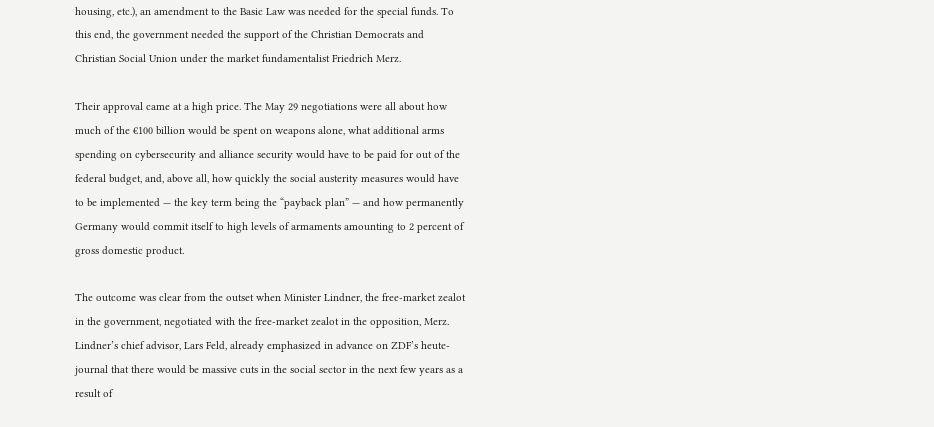housing, etc.), an amendment to the Basic Law was needed for the special funds. To this end, the government needed the support of the Christian Democrats and Christian Social Union under the market fundamentalist Friedrich Merz.

Their approval came at a high price. The May 29 negotiations were all about how much of the €100 billion would be spent on weapons alone, what additional arms spending on cybersecurity and alliance security would have to be paid for out of the federal budget, and, above all, how quickly the social austerity measures would have to be implemented — the key term being the “payback plan” — and how permanently Germany would commit itself to high levels of armaments amounting to 2 percent of gross domestic product.

The outcome was clear from the outset when Minister Lindner, the free-market zealot in the government, negotiated with the free-market zealot in the opposition, Merz. Lindner’s chief advisor, Lars Feld, already emphasized in advance on ZDF’s heute-journal that there would be massive cuts in the social sector in the next few years as a result of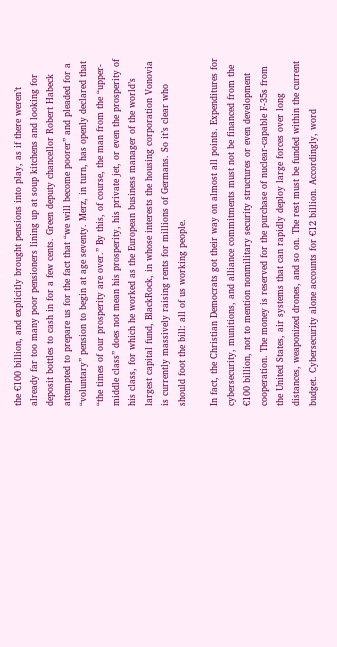the €100 billion, and explicitly brought pensions into play, as if there weren’t already far too many poor pensioners lining up at soup kitchens and looking for deposit bottles to cash in for a few cents. Green deputy chancellor Robert Habeck attempted to prepare us for the fact that “we will become poorer” and pleaded for a “voluntary” pension to begin at age seventy. Merz, in turn, has openly declared that “the times of our prosperity are over.” By this, of course, the man from the “upper-middle class” does not mean his prosperity, his private jet, or even the prosperity of his class, for which he worked as the European business manager of the world’s largest capital fund, BlackRock, in whose interests the housing corporation Vonovia is currently massively raising rents for millions of Germans. So it’s clear who should foot the bill: all of us working people.

In fact, the Christian Democrats got their way on almost all points. Expenditures for cybersecurity, munitions, and alliance commitments must not be financed from the €100 billion, not to mention nonmilitary security structures or even development cooperation. The money is reserved for the purchase of nuclear-capable F-35s from the United States, air systems that can rapidly deploy large forces over long distances, weaponized drones, and so on. The rest must be funded within the current budget. Cybersecurity alone accounts for €12 billion. Accordingly, word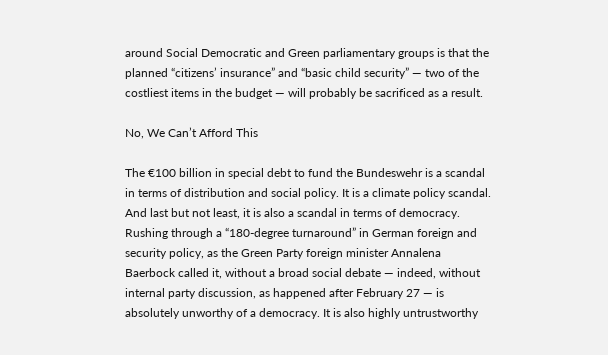around Social Democratic and Green parliamentary groups is that the planned “citizens’ insurance” and “basic child security” — two of the costliest items in the budget — will probably be sacrificed as a result.

No, We Can’t Afford This

The €100 billion in special debt to fund the Bundeswehr is a scandal in terms of distribution and social policy. It is a climate policy scandal. And last but not least, it is also a scandal in terms of democracy. Rushing through a “180-degree turnaround” in German foreign and security policy, as the Green Party foreign minister Annalena Baerbock called it, without a broad social debate — indeed, without internal party discussion, as happened after February 27 — is absolutely unworthy of a democracy. It is also highly untrustworthy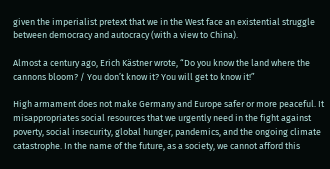given the imperialist pretext that we in the West face an existential struggle between democracy and autocracy (with a view to China).

Almost a century ago, Erich Kästner wrote, “Do you know the land where the cannons bloom? / You don’t know it? You will get to know it!”

High armament does not make Germany and Europe safer or more peaceful. It misappropriates social resources that we urgently need in the fight against poverty, social insecurity, global hunger, pandemics, and the ongoing climate catastrophe. In the name of the future, as a society, we cannot afford this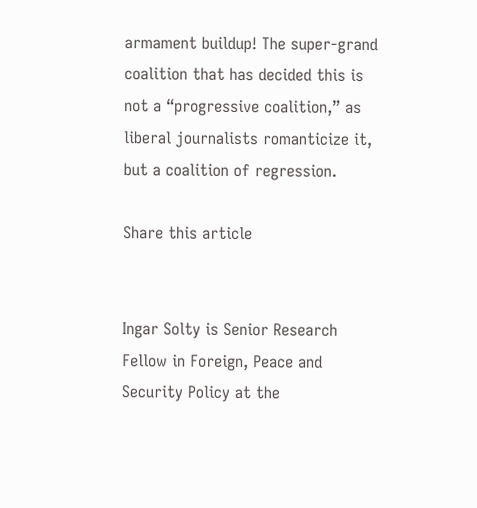armament buildup! The super-grand coalition that has decided this is not a “progressive coalition,” as liberal journalists romanticize it, but a coalition of regression.

Share this article


Ingar Solty is Senior Research Fellow in Foreign, Peace and Security Policy at the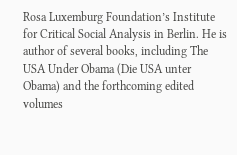Rosa Luxemburg Foundation’s Institute for Critical Social Analysis in Berlin. He is author of several books, including The USA Under Obama (Die USA unter Obama) and the forthcoming edited volumes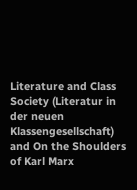Literature and Class Society (Literatur in der neuen Klassengesellschaft) and On the Shoulders of Karl Marx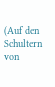(Auf den Schultern von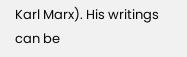Karl Marx). His writings can be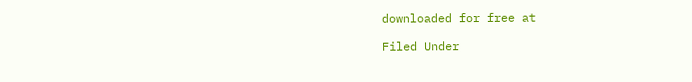downloaded for free at

Filed Under